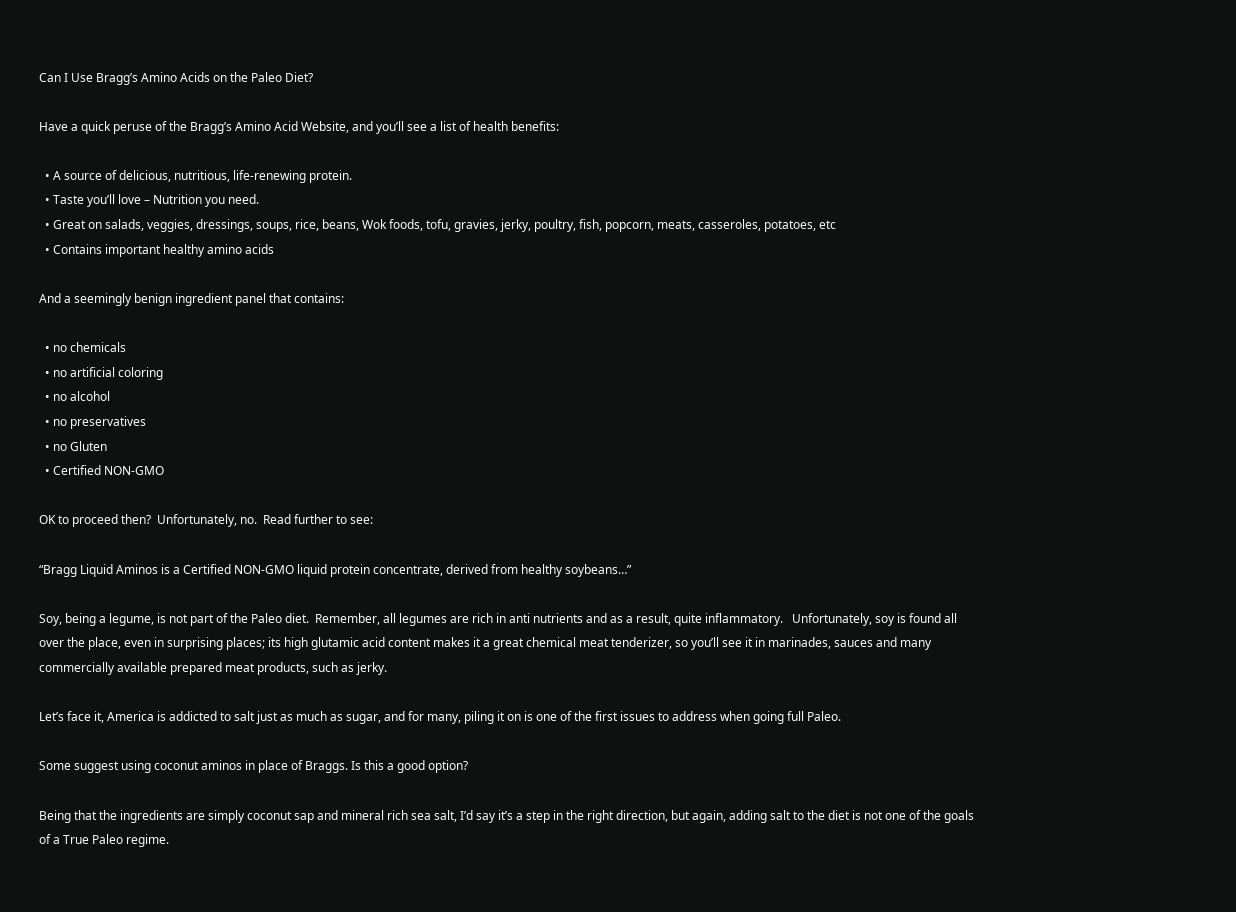Can I Use Bragg’s Amino Acids on the Paleo Diet?

Have a quick peruse of the Bragg’s Amino Acid Website, and you’ll see a list of health benefits:

  • A source of delicious, nutritious, life-renewing protein.
  • Taste you’ll love – Nutrition you need.
  • Great on salads, veggies, dressings, soups, rice, beans, Wok foods, tofu, gravies, jerky, poultry, fish, popcorn, meats, casseroles, potatoes, etc
  • Contains important healthy amino acids

And a seemingly benign ingredient panel that contains:

  • no chemicals
  • no artificial coloring
  • no alcohol
  • no preservatives
  • no Gluten
  • Certified NON-GMO

OK to proceed then?  Unfortunately, no.  Read further to see:

“Bragg Liquid Aminos is a Certified NON-GMO liquid protein concentrate, derived from healthy soybeans…”

Soy, being a legume, is not part of the Paleo diet.  Remember, all legumes are rich in anti nutrients and as a result, quite inflammatory.   Unfortunately, soy is found all over the place, even in surprising places; its high glutamic acid content makes it a great chemical meat tenderizer, so you’ll see it in marinades, sauces and many commercially available prepared meat products, such as jerky.

Let’s face it, America is addicted to salt just as much as sugar, and for many, piling it on is one of the first issues to address when going full Paleo.

Some suggest using coconut aminos in place of Braggs. Is this a good option?

Being that the ingredients are simply coconut sap and mineral rich sea salt, I’d say it’s a step in the right direction, but again, adding salt to the diet is not one of the goals of a True Paleo regime.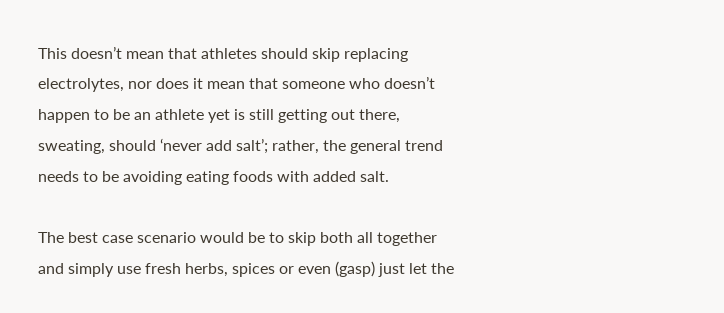This doesn’t mean that athletes should skip replacing electrolytes, nor does it mean that someone who doesn’t happen to be an athlete yet is still getting out there, sweating, should ‘never add salt’; rather, the general trend needs to be avoiding eating foods with added salt.

The best case scenario would be to skip both all together and simply use fresh herbs, spices or even (gasp) just let the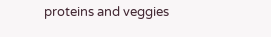proteins and veggies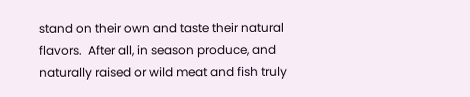stand on their own and taste their natural flavors.  After all, in season produce, and naturally raised or wild meat and fish truly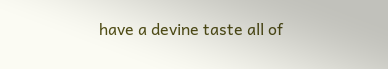have a devine taste all of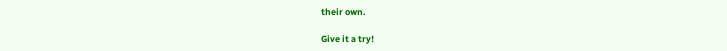their own.

Give it a try!